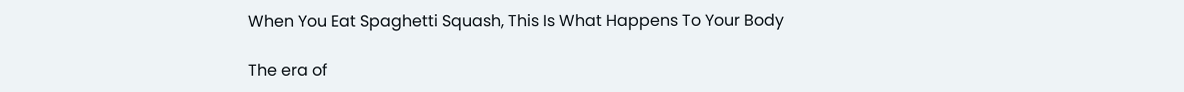When You Eat Spaghetti Squash, This Is What Happens To Your Body

The era of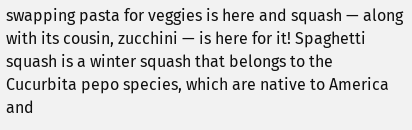swapping pasta for veggies is here and squash — along with its cousin, zucchini — is here for it! Spaghetti squash is a winter squash that belongs to the Cucurbita pepo species, which are native to America and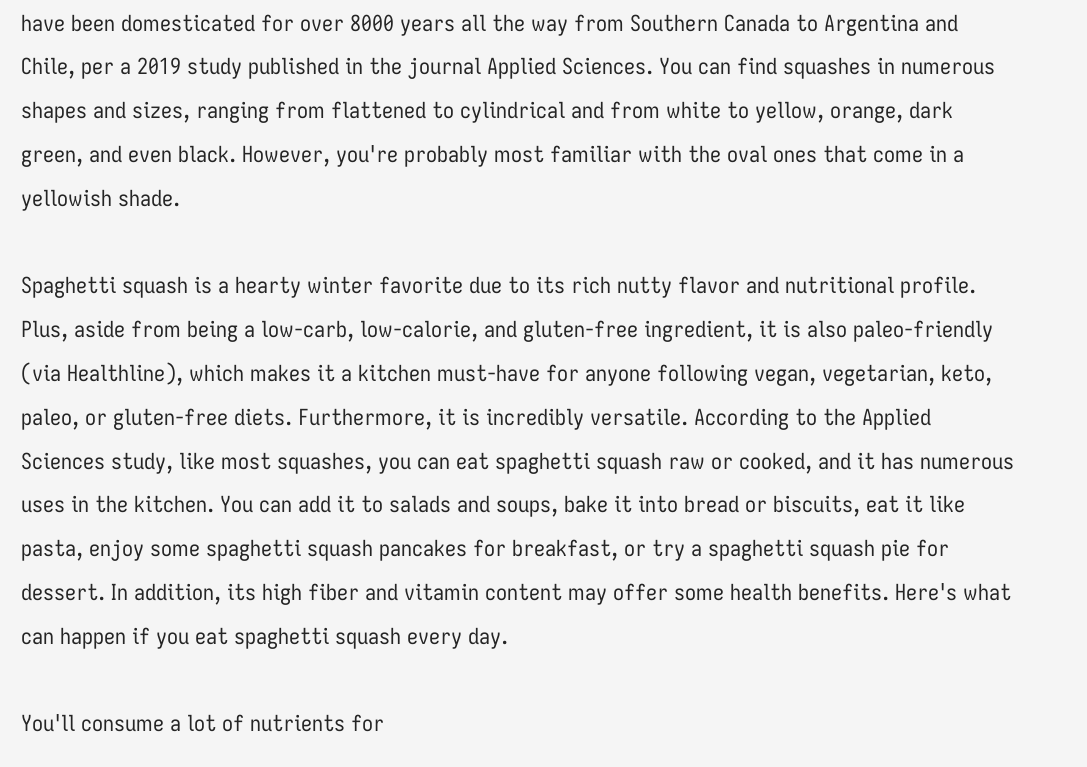have been domesticated for over 8000 years all the way from Southern Canada to Argentina and Chile, per a 2019 study published in the journal Applied Sciences. You can find squashes in numerous shapes and sizes, ranging from flattened to cylindrical and from white to yellow, orange, dark green, and even black. However, you're probably most familiar with the oval ones that come in a yellowish shade.

Spaghetti squash is a hearty winter favorite due to its rich nutty flavor and nutritional profile. Plus, aside from being a low-carb, low-calorie, and gluten-free ingredient, it is also paleo-friendly (via Healthline), which makes it a kitchen must-have for anyone following vegan, vegetarian, keto, paleo, or gluten-free diets. Furthermore, it is incredibly versatile. According to the Applied Sciences study, like most squashes, you can eat spaghetti squash raw or cooked, and it has numerous uses in the kitchen. You can add it to salads and soups, bake it into bread or biscuits, eat it like pasta, enjoy some spaghetti squash pancakes for breakfast, or try a spaghetti squash pie for dessert. In addition, its high fiber and vitamin content may offer some health benefits. Here's what can happen if you eat spaghetti squash every day.

You'll consume a lot of nutrients for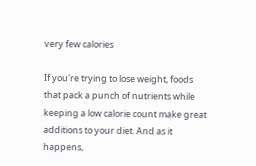very few calories

If you're trying to lose weight, foods that pack a punch of nutrients while keeping a low calorie count make great additions to your diet. And as it happens,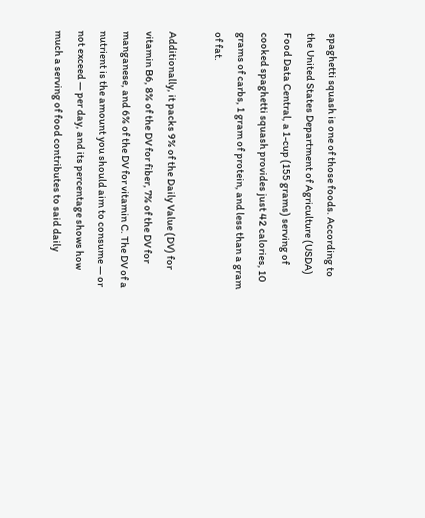spaghetti squash is one of those foods. According to the United States Department of Agriculture (USDA) Food Data Central, a 1-cup (155 grams) serving of cooked spaghetti squash provides just 42 calories, 10 grams of carbs, 1 gram of protein, and less than a gram of fat.

Additionally, it packs 9% of the Daily Value (DV) for vitamin B6, 8% of the DV for fiber, 7% of the DV for manganese, and 6% of the DV for vitamin C. The DV of a nutrient is the amount you should aim to consume — or not exceed — per day, and its percentage shows how much a serving of food contributes to said daily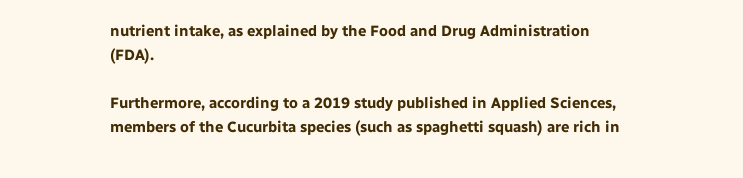nutrient intake, as explained by the Food and Drug Administration (FDA).

Furthermore, according to a 2019 study published in Applied Sciences, members of the Cucurbita species (such as spaghetti squash) are rich in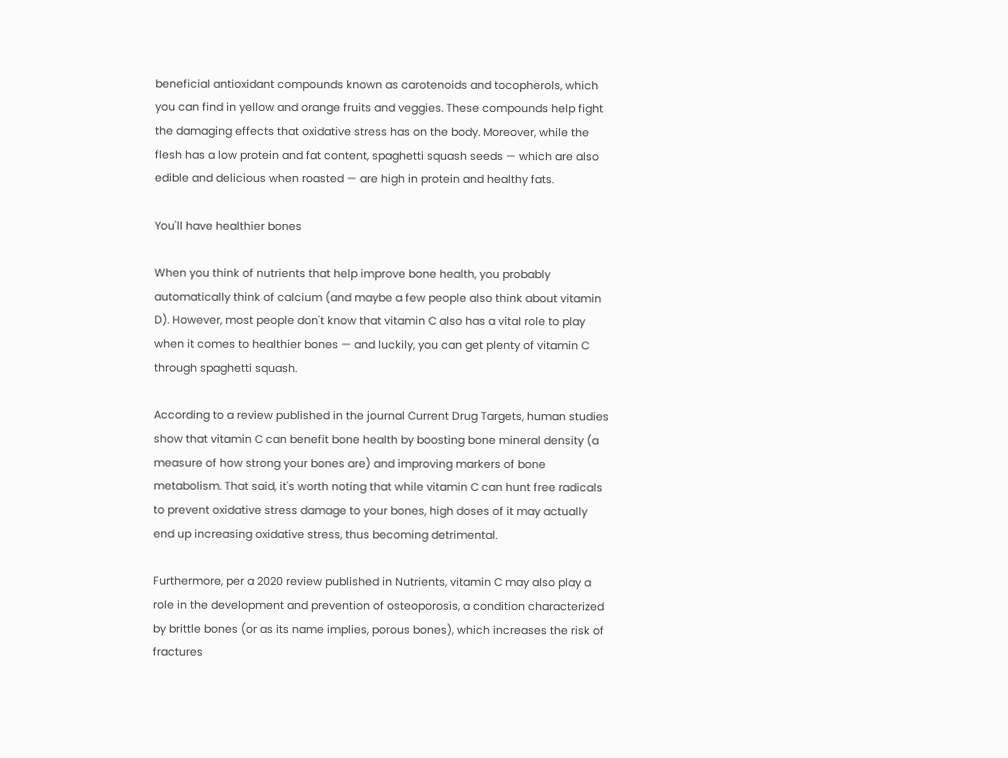beneficial antioxidant compounds known as carotenoids and tocopherols, which you can find in yellow and orange fruits and veggies. These compounds help fight the damaging effects that oxidative stress has on the body. Moreover, while the flesh has a low protein and fat content, spaghetti squash seeds — which are also edible and delicious when roasted — are high in protein and healthy fats.

You'll have healthier bones

When you think of nutrients that help improve bone health, you probably automatically think of calcium (and maybe a few people also think about vitamin D). However, most people don't know that vitamin C also has a vital role to play when it comes to healthier bones — and luckily, you can get plenty of vitamin C through spaghetti squash.

According to a review published in the journal Current Drug Targets, human studies show that vitamin C can benefit bone health by boosting bone mineral density (a measure of how strong your bones are) and improving markers of bone metabolism. That said, it's worth noting that while vitamin C can hunt free radicals to prevent oxidative stress damage to your bones, high doses of it may actually end up increasing oxidative stress, thus becoming detrimental.

Furthermore, per a 2020 review published in Nutrients, vitamin C may also play a role in the development and prevention of osteoporosis, a condition characterized by brittle bones (or as its name implies, porous bones), which increases the risk of fractures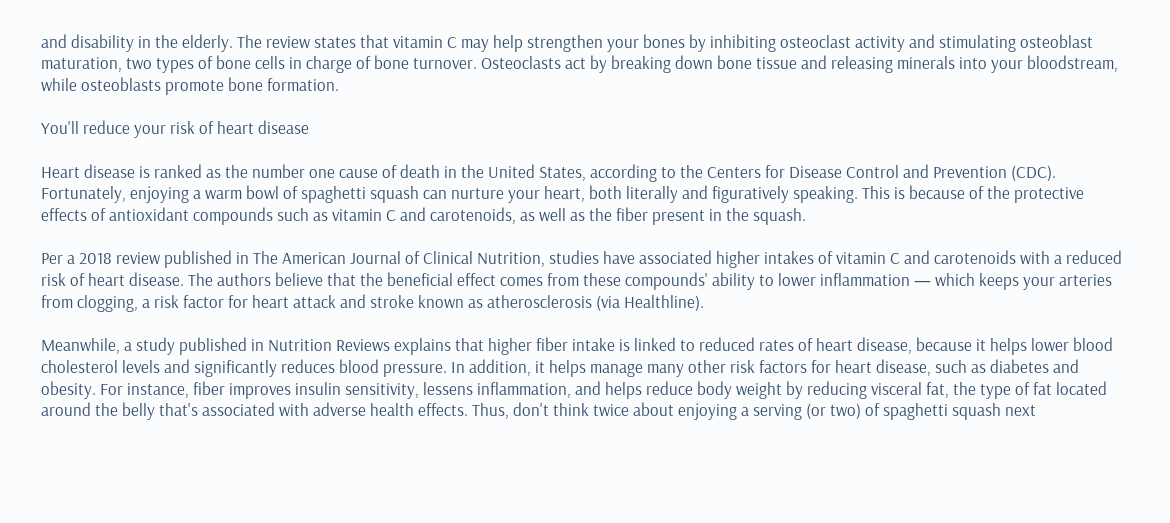and disability in the elderly. The review states that vitamin C may help strengthen your bones by inhibiting osteoclast activity and stimulating osteoblast maturation, two types of bone cells in charge of bone turnover. Osteoclasts act by breaking down bone tissue and releasing minerals into your bloodstream, while osteoblasts promote bone formation.

You'll reduce your risk of heart disease

Heart disease is ranked as the number one cause of death in the United States, according to the Centers for Disease Control and Prevention (CDC). Fortunately, enjoying a warm bowl of spaghetti squash can nurture your heart, both literally and figuratively speaking. This is because of the protective effects of antioxidant compounds such as vitamin C and carotenoids, as well as the fiber present in the squash.

Per a 2018 review published in The American Journal of Clinical Nutrition, studies have associated higher intakes of vitamin C and carotenoids with a reduced risk of heart disease. The authors believe that the beneficial effect comes from these compounds' ability to lower inflammation — which keeps your arteries from clogging, a risk factor for heart attack and stroke known as atherosclerosis (via Healthline).

Meanwhile, a study published in Nutrition Reviews explains that higher fiber intake is linked to reduced rates of heart disease, because it helps lower blood cholesterol levels and significantly reduces blood pressure. In addition, it helps manage many other risk factors for heart disease, such as diabetes and obesity. For instance, fiber improves insulin sensitivity, lessens inflammation, and helps reduce body weight by reducing visceral fat, the type of fat located around the belly that's associated with adverse health effects. Thus, don't think twice about enjoying a serving (or two) of spaghetti squash next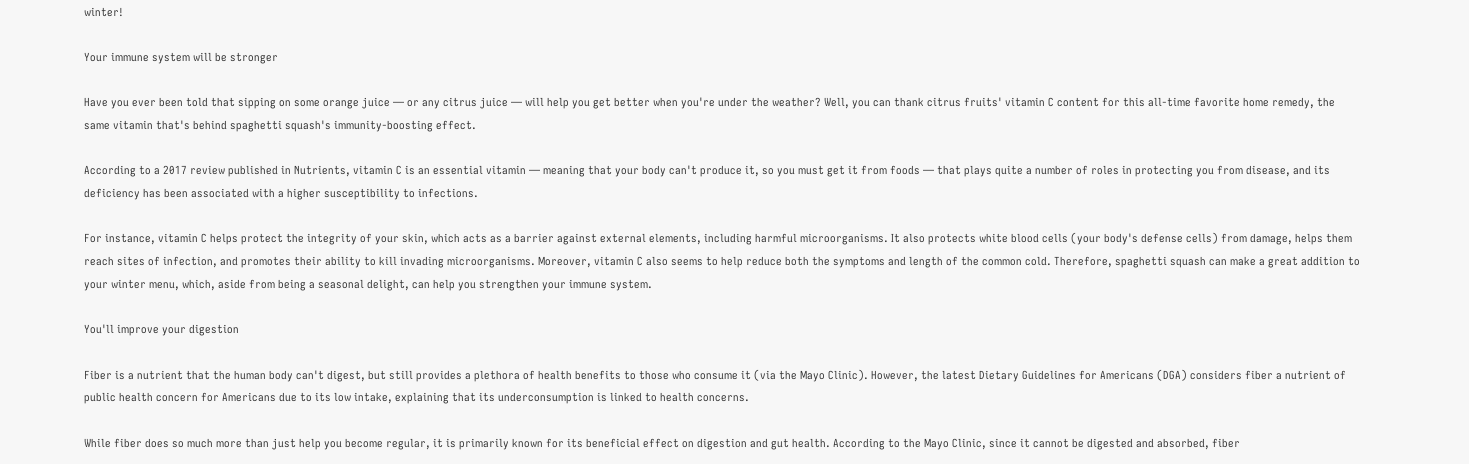winter!

Your immune system will be stronger

Have you ever been told that sipping on some orange juice — or any citrus juice — will help you get better when you're under the weather? Well, you can thank citrus fruits' vitamin C content for this all-time favorite home remedy, the same vitamin that's behind spaghetti squash's immunity-boosting effect.

According to a 2017 review published in Nutrients, vitamin C is an essential vitamin — meaning that your body can't produce it, so you must get it from foods — that plays quite a number of roles in protecting you from disease, and its deficiency has been associated with a higher susceptibility to infections.

For instance, vitamin C helps protect the integrity of your skin, which acts as a barrier against external elements, including harmful microorganisms. It also protects white blood cells (your body's defense cells) from damage, helps them reach sites of infection, and promotes their ability to kill invading microorganisms. Moreover, vitamin C also seems to help reduce both the symptoms and length of the common cold. Therefore, spaghetti squash can make a great addition to your winter menu, which, aside from being a seasonal delight, can help you strengthen your immune system.

You'll improve your digestion

Fiber is a nutrient that the human body can't digest, but still provides a plethora of health benefits to those who consume it (via the Mayo Clinic). However, the latest Dietary Guidelines for Americans (DGA) considers fiber a nutrient of public health concern for Americans due to its low intake, explaining that its underconsumption is linked to health concerns.

While fiber does so much more than just help you become regular, it is primarily known for its beneficial effect on digestion and gut health. According to the Mayo Clinic, since it cannot be digested and absorbed, fiber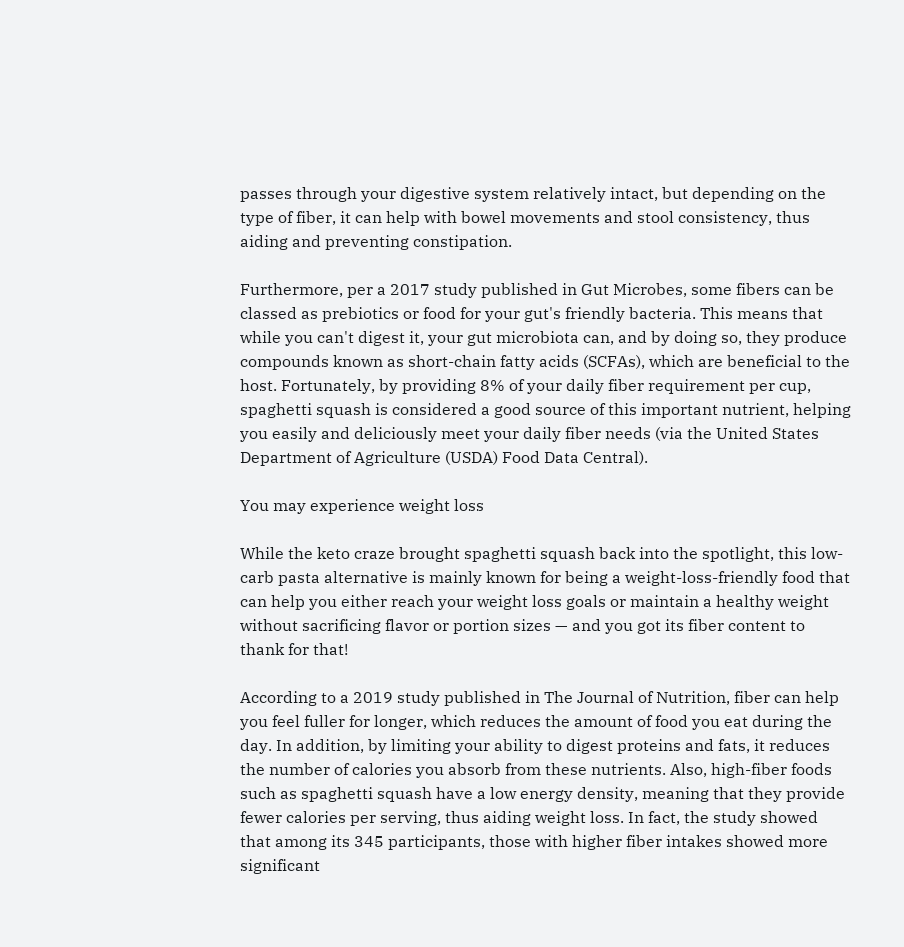passes through your digestive system relatively intact, but depending on the type of fiber, it can help with bowel movements and stool consistency, thus aiding and preventing constipation.

Furthermore, per a 2017 study published in Gut Microbes, some fibers can be classed as prebiotics or food for your gut's friendly bacteria. This means that while you can't digest it, your gut microbiota can, and by doing so, they produce compounds known as short-chain fatty acids (SCFAs), which are beneficial to the host. Fortunately, by providing 8% of your daily fiber requirement per cup, spaghetti squash is considered a good source of this important nutrient, helping you easily and deliciously meet your daily fiber needs (via the United States Department of Agriculture (USDA) Food Data Central).

You may experience weight loss

While the keto craze brought spaghetti squash back into the spotlight, this low-carb pasta alternative is mainly known for being a weight-loss-friendly food that can help you either reach your weight loss goals or maintain a healthy weight without sacrificing flavor or portion sizes — and you got its fiber content to thank for that!

According to a 2019 study published in The Journal of Nutrition, fiber can help you feel fuller for longer, which reduces the amount of food you eat during the day. In addition, by limiting your ability to digest proteins and fats, it reduces the number of calories you absorb from these nutrients. Also, high-fiber foods such as spaghetti squash have a low energy density, meaning that they provide fewer calories per serving, thus aiding weight loss. In fact, the study showed that among its 345 participants, those with higher fiber intakes showed more significant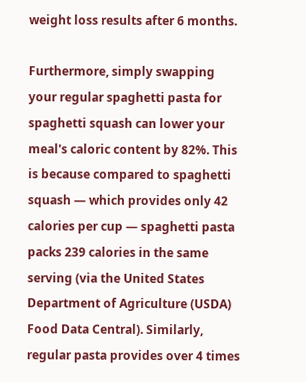weight loss results after 6 months.

Furthermore, simply swapping your regular spaghetti pasta for spaghetti squash can lower your meal's caloric content by 82%. This is because compared to spaghetti squash — which provides only 42 calories per cup — spaghetti pasta packs 239 calories in the same serving (via the United States Department of Agriculture (USDA) Food Data Central). Similarly, regular pasta provides over 4 times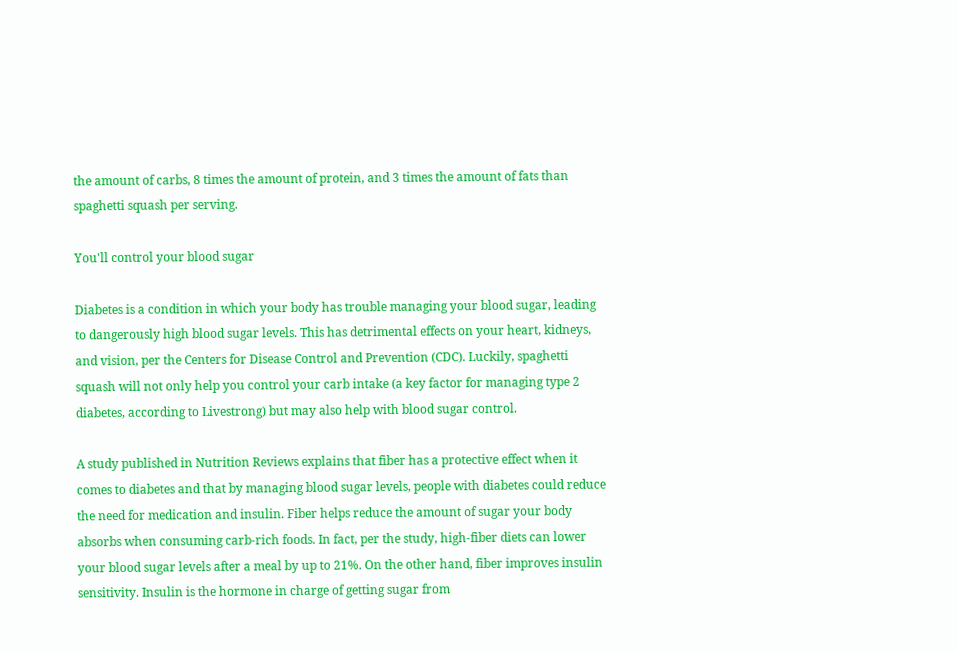the amount of carbs, 8 times the amount of protein, and 3 times the amount of fats than spaghetti squash per serving.

You'll control your blood sugar

Diabetes is a condition in which your body has trouble managing your blood sugar, leading to dangerously high blood sugar levels. This has detrimental effects on your heart, kidneys, and vision, per the Centers for Disease Control and Prevention (CDC). Luckily, spaghetti squash will not only help you control your carb intake (a key factor for managing type 2 diabetes, according to Livestrong) but may also help with blood sugar control.

A study published in Nutrition Reviews explains that fiber has a protective effect when it comes to diabetes and that by managing blood sugar levels, people with diabetes could reduce the need for medication and insulin. Fiber helps reduce the amount of sugar your body absorbs when consuming carb-rich foods. In fact, per the study, high-fiber diets can lower your blood sugar levels after a meal by up to 21%. On the other hand, fiber improves insulin sensitivity. Insulin is the hormone in charge of getting sugar from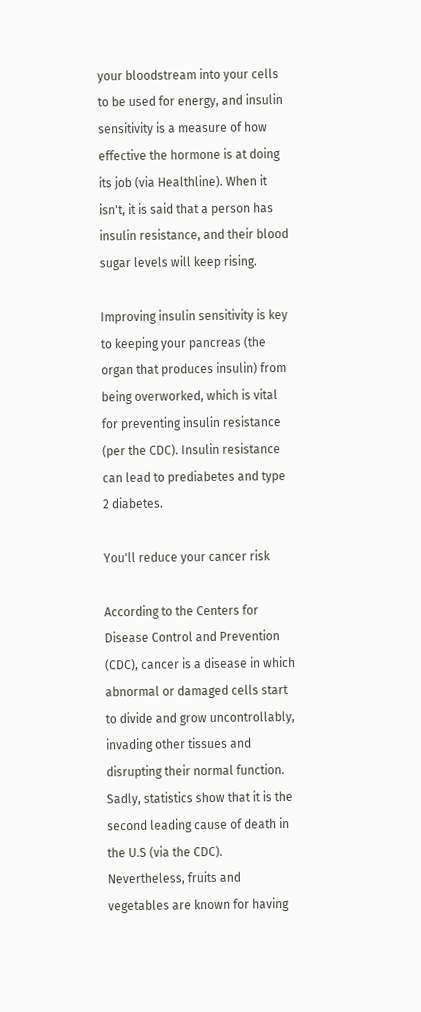your bloodstream into your cells to be used for energy, and insulin sensitivity is a measure of how effective the hormone is at doing its job (via Healthline). When it isn't, it is said that a person has insulin resistance, and their blood sugar levels will keep rising.

Improving insulin sensitivity is key to keeping your pancreas (the organ that produces insulin) from being overworked, which is vital for preventing insulin resistance (per the CDC). Insulin resistance can lead to prediabetes and type 2 diabetes.

You'll reduce your cancer risk

According to the Centers for Disease Control and Prevention (CDC), cancer is a disease in which abnormal or damaged cells start to divide and grow uncontrollably, invading other tissues and disrupting their normal function. Sadly, statistics show that it is the second leading cause of death in the U.S (via the CDC). Nevertheless, fruits and vegetables are known for having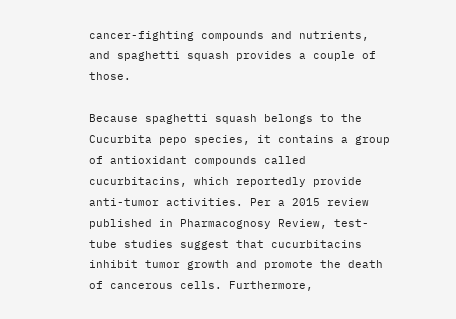cancer-fighting compounds and nutrients, and spaghetti squash provides a couple of those.

Because spaghetti squash belongs to the Cucurbita pepo species, it contains a group of antioxidant compounds called cucurbitacins, which reportedly provide anti-tumor activities. Per a 2015 review published in Pharmacognosy Review, test-tube studies suggest that cucurbitacins inhibit tumor growth and promote the death of cancerous cells. Furthermore,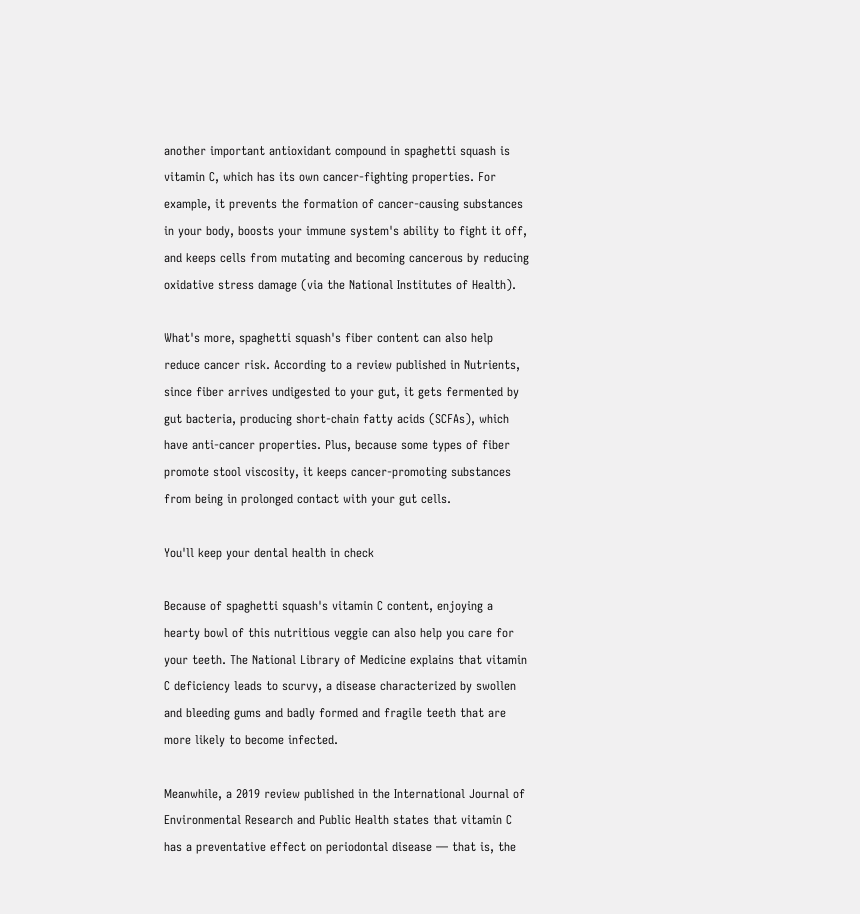another important antioxidant compound in spaghetti squash is vitamin C, which has its own cancer-fighting properties. For example, it prevents the formation of cancer-causing substances in your body, boosts your immune system's ability to fight it off, and keeps cells from mutating and becoming cancerous by reducing oxidative stress damage (via the National Institutes of Health).

What's more, spaghetti squash's fiber content can also help reduce cancer risk. According to a review published in Nutrients, since fiber arrives undigested to your gut, it gets fermented by gut bacteria, producing short-chain fatty acids (SCFAs), which have anti-cancer properties. Plus, because some types of fiber promote stool viscosity, it keeps cancer-promoting substances from being in prolonged contact with your gut cells.

You'll keep your dental health in check

Because of spaghetti squash's vitamin C content, enjoying a hearty bowl of this nutritious veggie can also help you care for your teeth. The National Library of Medicine explains that vitamin C deficiency leads to scurvy, a disease characterized by swollen and bleeding gums and badly formed and fragile teeth that are more likely to become infected.

Meanwhile, a 2019 review published in the International Journal of Environmental Research and Public Health states that vitamin C has a preventative effect on periodontal disease — that is, the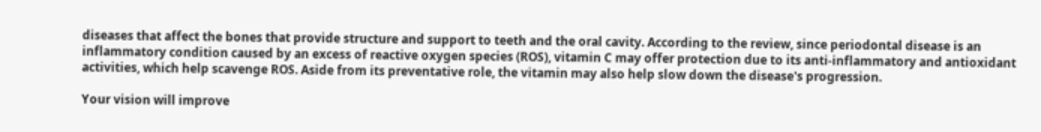diseases that affect the bones that provide structure and support to teeth and the oral cavity. According to the review, since periodontal disease is an inflammatory condition caused by an excess of reactive oxygen species (ROS), vitamin C may offer protection due to its anti-inflammatory and antioxidant activities, which help scavenge ROS. Aside from its preventative role, the vitamin may also help slow down the disease's progression.

Your vision will improve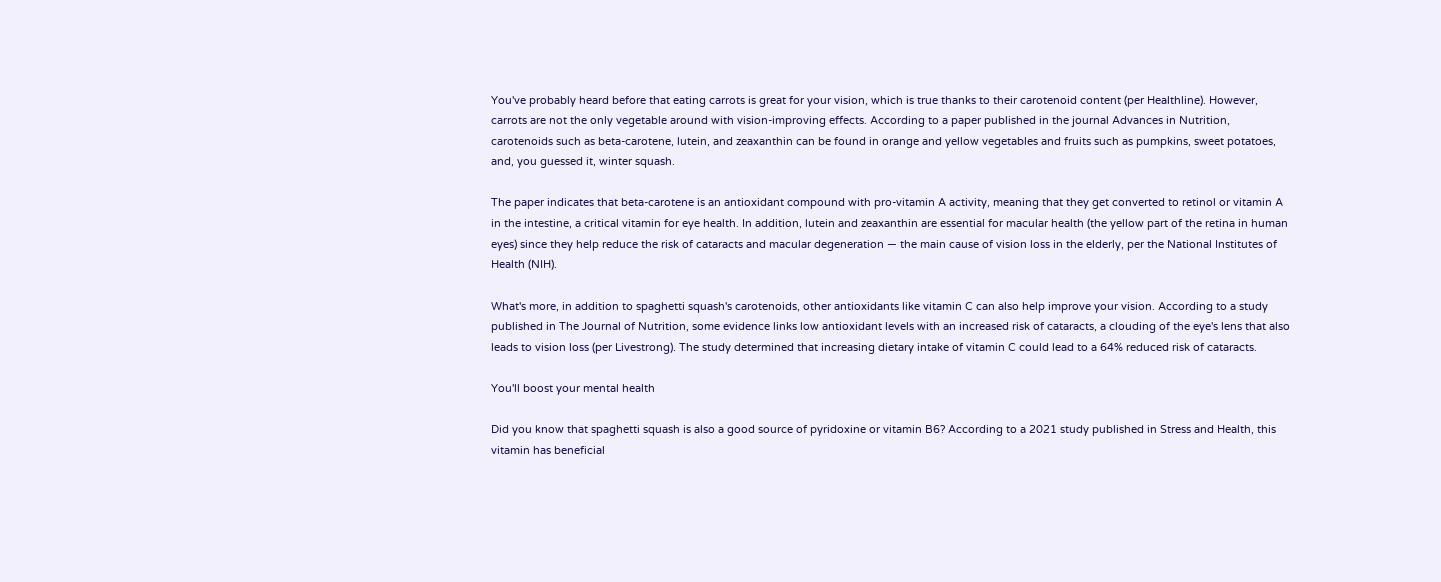You've probably heard before that eating carrots is great for your vision, which is true thanks to their carotenoid content (per Healthline). However, carrots are not the only vegetable around with vision-improving effects. According to a paper published in the journal Advances in Nutrition, carotenoids such as beta-carotene, lutein, and zeaxanthin can be found in orange and yellow vegetables and fruits such as pumpkins, sweet potatoes, and, you guessed it, winter squash.

The paper indicates that beta-carotene is an antioxidant compound with pro-vitamin A activity, meaning that they get converted to retinol or vitamin A in the intestine, a critical vitamin for eye health. In addition, lutein and zeaxanthin are essential for macular health (the yellow part of the retina in human eyes) since they help reduce the risk of cataracts and macular degeneration — the main cause of vision loss in the elderly, per the National Institutes of Health (NIH).

What's more, in addition to spaghetti squash's carotenoids, other antioxidants like vitamin C can also help improve your vision. According to a study published in The Journal of Nutrition, some evidence links low antioxidant levels with an increased risk of cataracts, a clouding of the eye's lens that also leads to vision loss (per Livestrong). The study determined that increasing dietary intake of vitamin C could lead to a 64% reduced risk of cataracts.

You'll boost your mental health

Did you know that spaghetti squash is also a good source of pyridoxine or vitamin B6? According to a 2021 study published in Stress and Health, this vitamin has beneficial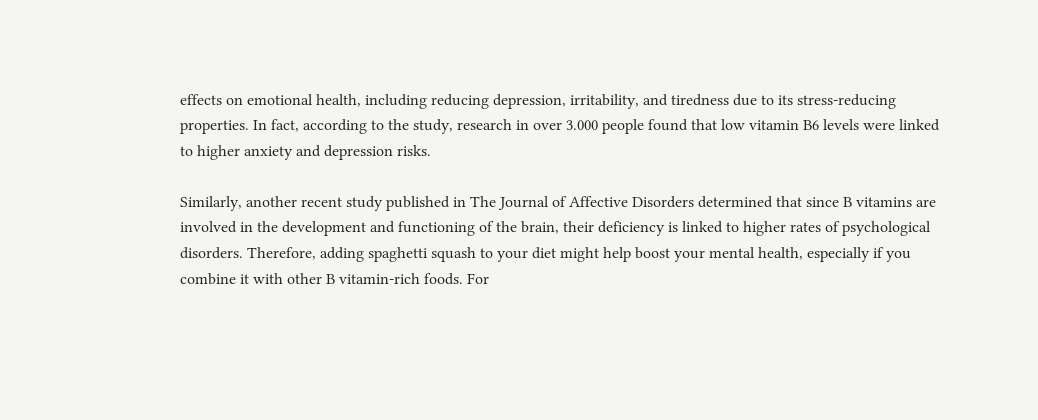effects on emotional health, including reducing depression, irritability, and tiredness due to its stress-reducing properties. In fact, according to the study, research in over 3.000 people found that low vitamin B6 levels were linked to higher anxiety and depression risks.

Similarly, another recent study published in The Journal of Affective Disorders determined that since B vitamins are involved in the development and functioning of the brain, their deficiency is linked to higher rates of psychological disorders. Therefore, adding spaghetti squash to your diet might help boost your mental health, especially if you combine it with other B vitamin-rich foods. For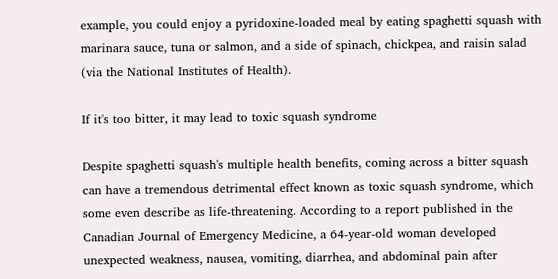example, you could enjoy a pyridoxine-loaded meal by eating spaghetti squash with marinara sauce, tuna or salmon, and a side of spinach, chickpea, and raisin salad (via the National Institutes of Health).

If it's too bitter, it may lead to toxic squash syndrome

Despite spaghetti squash's multiple health benefits, coming across a bitter squash can have a tremendous detrimental effect known as toxic squash syndrome, which some even describe as life-threatening. According to a report published in the Canadian Journal of Emergency Medicine, a 64-year-old woman developed unexpected weakness, nausea, vomiting, diarrhea, and abdominal pain after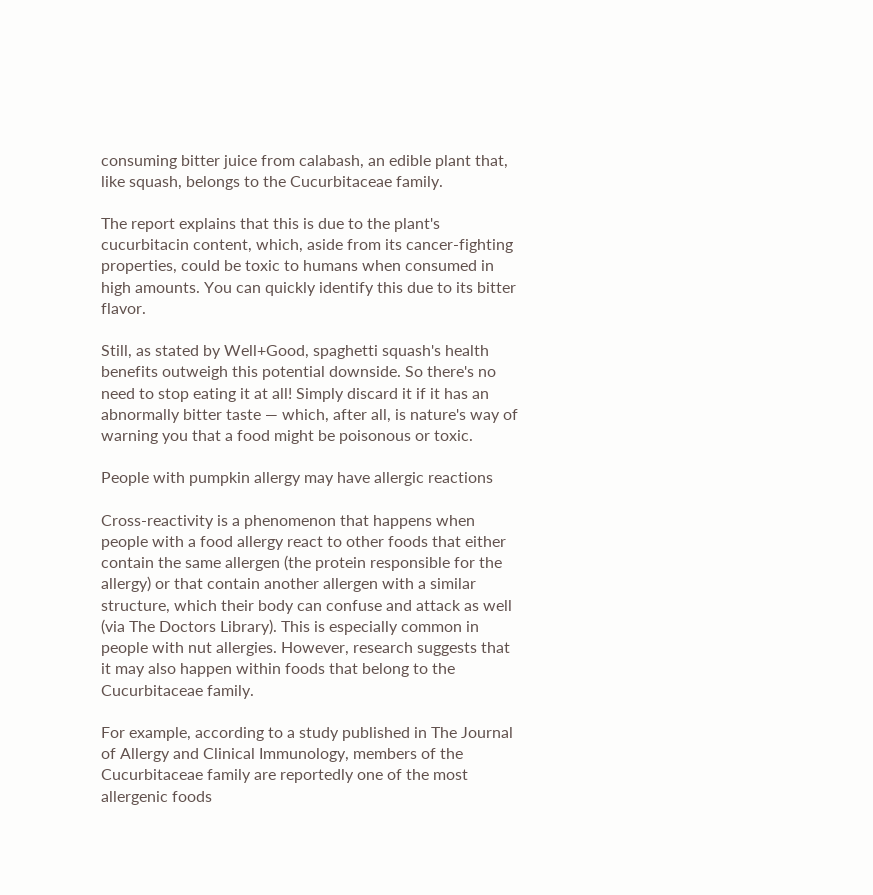consuming bitter juice from calabash, an edible plant that, like squash, belongs to the Cucurbitaceae family.

The report explains that this is due to the plant's cucurbitacin content, which, aside from its cancer-fighting properties, could be toxic to humans when consumed in high amounts. You can quickly identify this due to its bitter flavor.

Still, as stated by Well+Good, spaghetti squash's health benefits outweigh this potential downside. So there's no need to stop eating it at all! Simply discard it if it has an abnormally bitter taste — which, after all, is nature's way of warning you that a food might be poisonous or toxic.

People with pumpkin allergy may have allergic reactions

Cross-reactivity is a phenomenon that happens when people with a food allergy react to other foods that either contain the same allergen (the protein responsible for the allergy) or that contain another allergen with a similar structure, which their body can confuse and attack as well (via The Doctors Library). This is especially common in people with nut allergies. However, research suggests that it may also happen within foods that belong to the Cucurbitaceae family.

For example, according to a study published in The Journal of Allergy and Clinical Immunology, members of the Cucurbitaceae family are reportedly one of the most allergenic foods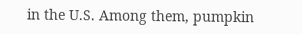in the U.S. Among them, pumpkin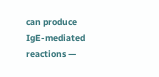can produce IgE-mediated reactions —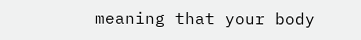meaning that your body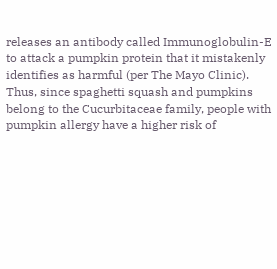releases an antibody called Immunoglobulin-E to attack a pumpkin protein that it mistakenly identifies as harmful (per The Mayo Clinic). Thus, since spaghetti squash and pumpkins belong to the Cucurbitaceae family, people with pumpkin allergy have a higher risk of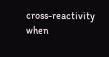cross-reactivity when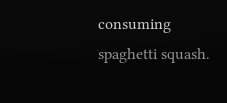consuming spaghetti squash.